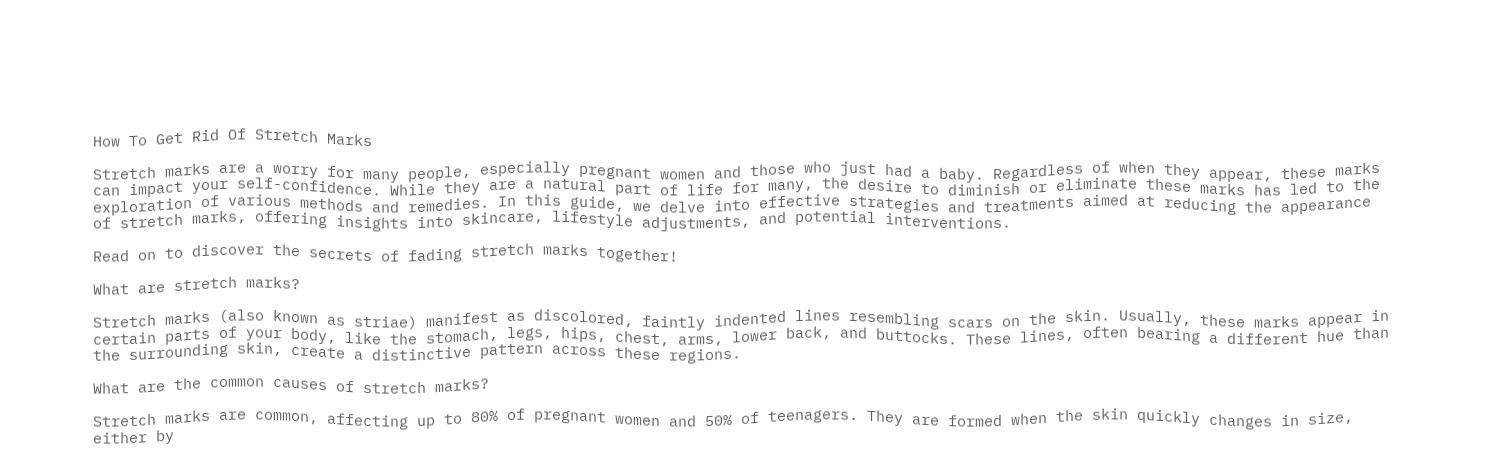How To Get Rid Of Stretch Marks

Stretch marks are a worry for many people, especially pregnant women and those who just had a baby. Regardless of when they appear, these marks can impact your self-confidence. While they are a natural part of life for many, the desire to diminish or eliminate these marks has led to the exploration of various methods and remedies. In this guide, we delve into effective strategies and treatments aimed at reducing the appearance of stretch marks, offering insights into skincare, lifestyle adjustments, and potential interventions.

Read on to discover the secrets of fading stretch marks together!

What are stretch marks?

Stretch marks (also known as striae) manifest as discolored, faintly indented lines resembling scars on the skin. Usually, these marks appear in certain parts of your body, like the stomach, legs, hips, chest, arms, lower back, and buttocks. These lines, often bearing a different hue than the surrounding skin, create a distinctive pattern across these regions.

What are the common causes of stretch marks?

Stretch marks are common, affecting up to 80% of pregnant women and 50% of teenagers. They are formed when the skin quickly changes in size, either by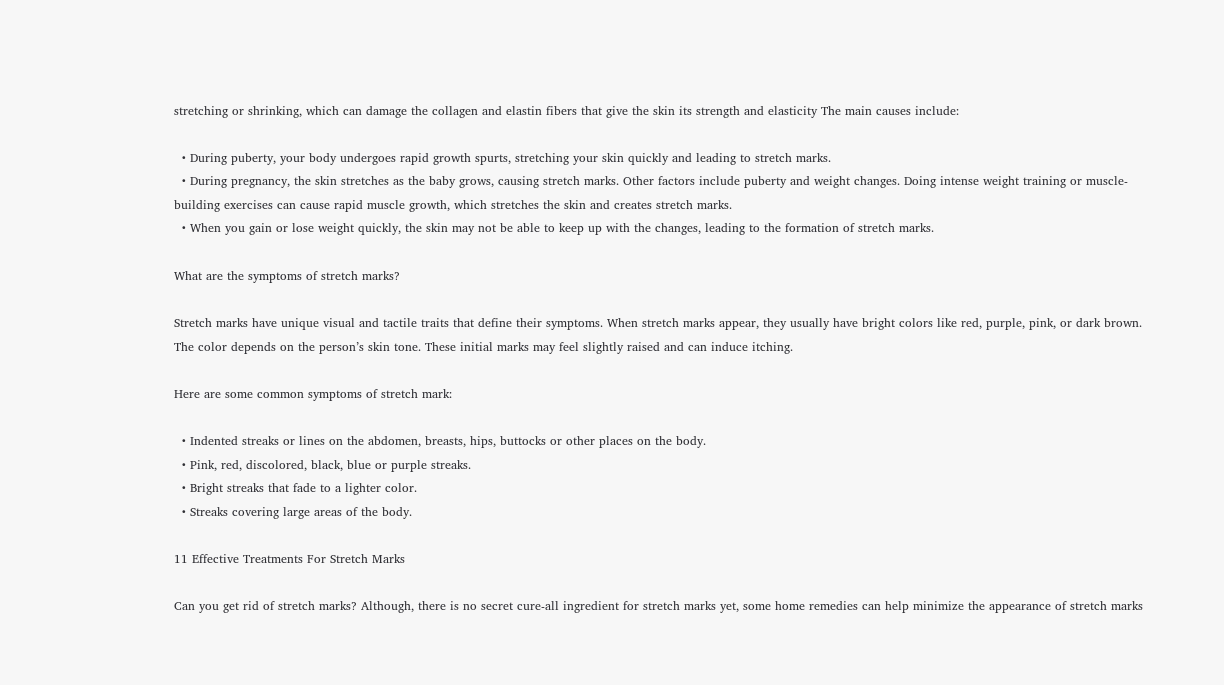stretching or shrinking, which can damage the collagen and elastin fibers that give the skin its strength and elasticity The main causes include:

  • During puberty, your body undergoes rapid growth spurts, stretching your skin quickly and leading to stretch marks.
  • During pregnancy, the skin stretches as the baby grows, causing stretch marks. Other factors include puberty and weight changes. Doing intense weight training or muscle-building exercises can cause rapid muscle growth, which stretches the skin and creates stretch marks.
  • When you gain or lose weight quickly, the skin may not be able to keep up with the changes, leading to the formation of stretch marks.

What are the symptoms of stretch marks?

Stretch marks have unique visual and tactile traits that define their symptoms. When stretch marks appear, they usually have bright colors like red, purple, pink, or dark brown. The color depends on the person’s skin tone. These initial marks may feel slightly raised and can induce itching.

Here are some common symptoms of stretch mark:

  • Indented streaks or lines on the abdomen, breasts, hips, buttocks or other places on the body.
  • Pink, red, discolored, black, blue or purple streaks.
  • Bright streaks that fade to a lighter color.
  • Streaks covering large areas of the body.

11 Effective Treatments For Stretch Marks

Can you get rid of stretch marks? Although, there is no secret cure-all ingredient for stretch marks yet, some home remedies can help minimize the appearance of stretch marks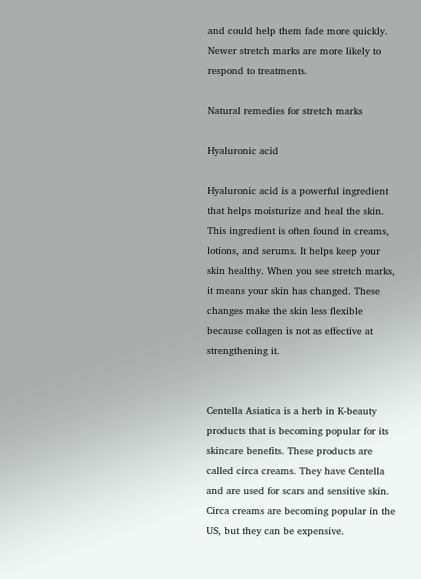and could help them fade more quickly. Newer stretch marks are more likely to respond to treatments.

Natural remedies for stretch marks

Hyaluronic acid

Hyaluronic acid is a powerful ingredient that helps moisturize and heal the skin. This ingredient is often found in creams, lotions, and serums. It helps keep your skin healthy. When you see stretch marks, it means your skin has changed. These changes make the skin less flexible because collagen is not as effective at strengthening it.


Centella Asiatica is a herb in K-beauty products that is becoming popular for its skincare benefits. These products are called circa creams. They have Centella and are used for scars and sensitive skin. Circa creams are becoming popular in the US, but they can be expensive.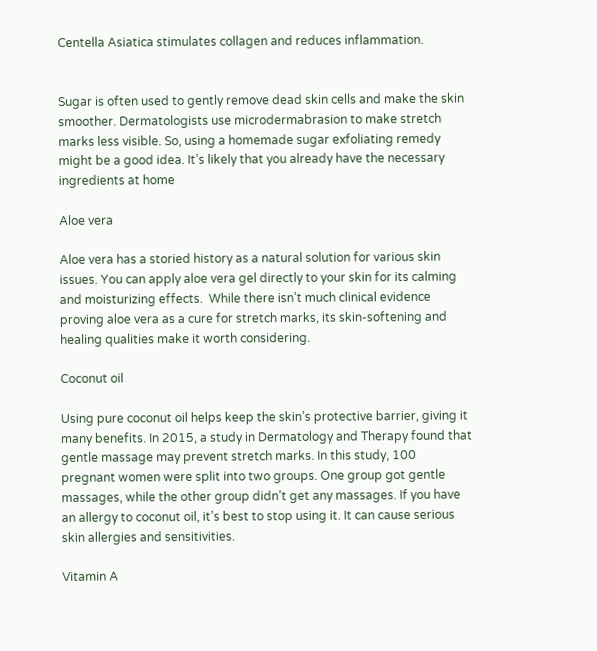Centella Asiatica stimulates collagen and reduces inflammation.


Sugar is often used to gently remove dead skin cells and make the skin smoother. Dermatologists use microdermabrasion to make stretch marks less visible. So, using a homemade sugar exfoliating remedy might be a good idea. It’s likely that you already have the necessary ingredients at home

Aloe vera

Aloe vera has a storied history as a natural solution for various skin issues. You can apply aloe vera gel directly to your skin for its calming and moisturizing effects.  While there isn’t much clinical evidence proving aloe vera as a cure for stretch marks, its skin-softening and healing qualities make it worth considering.

Coconut oil

Using pure coconut oil helps keep the skin’s protective barrier, giving it many benefits. In 2015, a study in Dermatology and Therapy found that gentle massage may prevent stretch marks. In this study, 100 pregnant women were split into two groups. One group got gentle massages, while the other group didn’t get any massages. If you have an allergy to coconut oil, it’s best to stop using it. It can cause serious skin allergies and sensitivities.

Vitamin A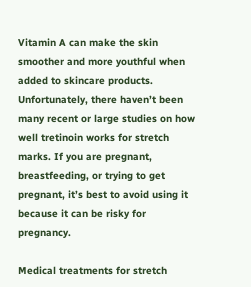Vitamin A can make the skin smoother and more youthful when added to skincare products. Unfortunately, there haven’t been many recent or large studies on how well tretinoin works for stretch marks. If you are pregnant, breastfeeding, or trying to get pregnant, it’s best to avoid using it because it can be risky for pregnancy.

Medical treatments for stretch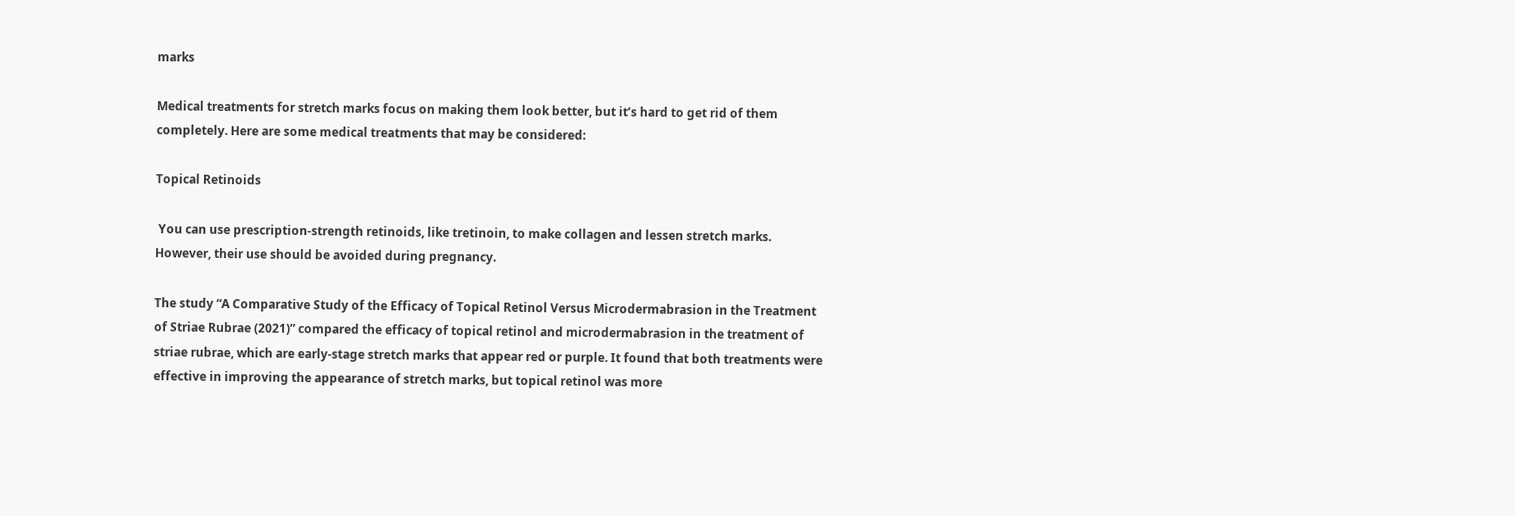marks

Medical treatments for stretch marks focus on making them look better, but it’s hard to get rid of them completely. Here are some medical treatments that may be considered:

Topical Retinoids

 You can use prescription-strength retinoids, like tretinoin, to make collagen and lessen stretch marks. However, their use should be avoided during pregnancy.

The study “A Comparative Study of the Efficacy of Topical Retinol Versus Microdermabrasion in the Treatment of Striae Rubrae (2021)” compared the efficacy of topical retinol and microdermabrasion in the treatment of striae rubrae, which are early-stage stretch marks that appear red or purple. It found that both treatments were effective in improving the appearance of stretch marks, but topical retinol was more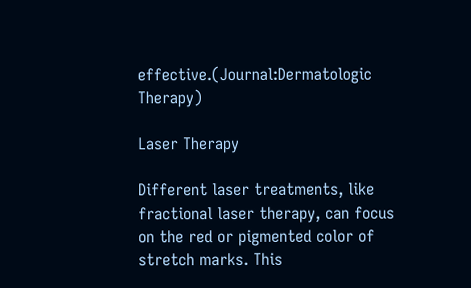effective.(Journal:Dermatologic Therapy)

Laser Therapy

Different laser treatments, like fractional laser therapy, can focus on the red or pigmented color of stretch marks. This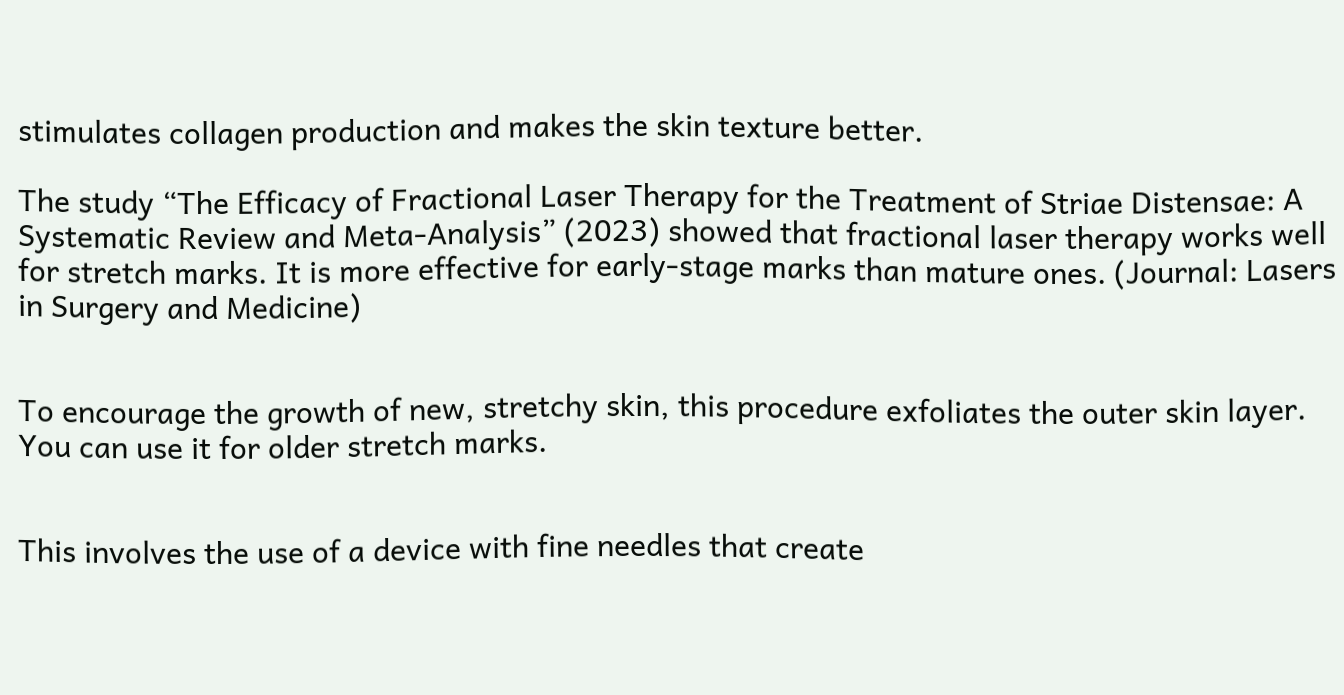stimulates collagen production and makes the skin texture better.

The study “The Efficacy of Fractional Laser Therapy for the Treatment of Striae Distensae: A Systematic Review and Meta-Analysis” (2023) showed that fractional laser therapy works well for stretch marks. It is more effective for early-stage marks than mature ones. (Journal: Lasers in Surgery and Medicine)


To encourage the growth of new, stretchy skin, this procedure exfoliates the outer skin layer. You can use it for older stretch marks.


This involves the use of a device with fine needles that create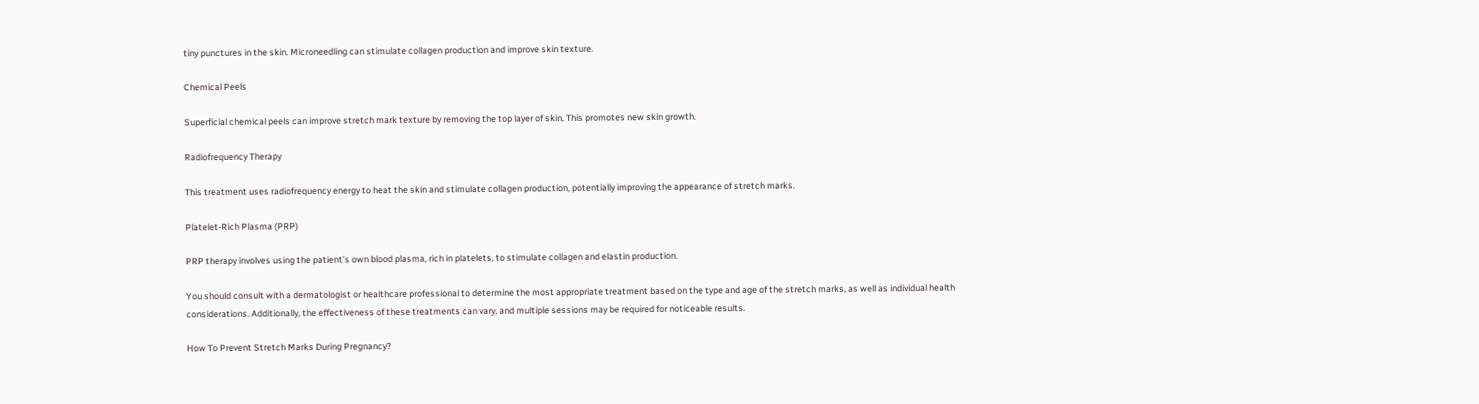tiny punctures in the skin. Microneedling can stimulate collagen production and improve skin texture.

Chemical Peels

Superficial chemical peels can improve stretch mark texture by removing the top layer of skin. This promotes new skin growth.

Radiofrequency Therapy

This treatment uses radiofrequency energy to heat the skin and stimulate collagen production, potentially improving the appearance of stretch marks.

Platelet-Rich Plasma (PRP)

PRP therapy involves using the patient’s own blood plasma, rich in platelets, to stimulate collagen and elastin production.

You should consult with a dermatologist or healthcare professional to determine the most appropriate treatment based on the type and age of the stretch marks, as well as individual health considerations. Additionally, the effectiveness of these treatments can vary, and multiple sessions may be required for noticeable results.

How To Prevent Stretch Marks During Pregnancy?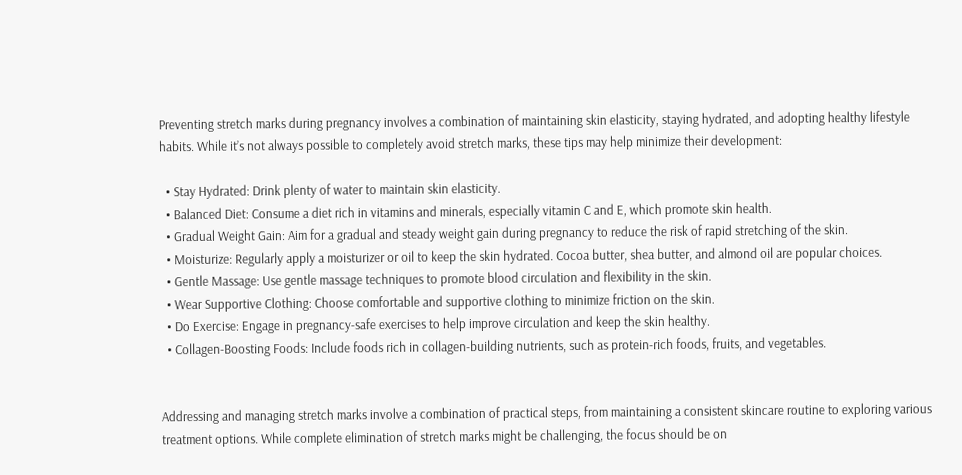Preventing stretch marks during pregnancy involves a combination of maintaining skin elasticity, staying hydrated, and adopting healthy lifestyle habits. While it’s not always possible to completely avoid stretch marks, these tips may help minimize their development:

  • Stay Hydrated: Drink plenty of water to maintain skin elasticity.
  • Balanced Diet: Consume a diet rich in vitamins and minerals, especially vitamin C and E, which promote skin health.
  • Gradual Weight Gain: Aim for a gradual and steady weight gain during pregnancy to reduce the risk of rapid stretching of the skin.
  • Moisturize: Regularly apply a moisturizer or oil to keep the skin hydrated. Cocoa butter, shea butter, and almond oil are popular choices.
  • Gentle Massage: Use gentle massage techniques to promote blood circulation and flexibility in the skin.
  • Wear Supportive Clothing: Choose comfortable and supportive clothing to minimize friction on the skin.
  • Do Exercise: Engage in pregnancy-safe exercises to help improve circulation and keep the skin healthy.
  • Collagen-Boosting Foods: Include foods rich in collagen-building nutrients, such as protein-rich foods, fruits, and vegetables.


Addressing and managing stretch marks involve a combination of practical steps, from maintaining a consistent skincare routine to exploring various treatment options. While complete elimination of stretch marks might be challenging, the focus should be on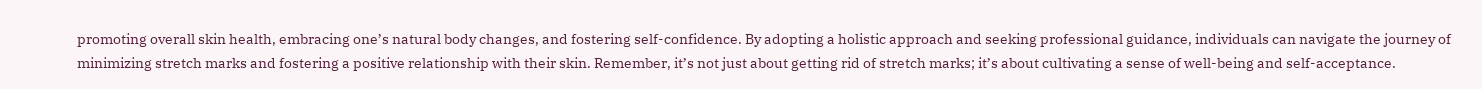promoting overall skin health, embracing one’s natural body changes, and fostering self-confidence. By adopting a holistic approach and seeking professional guidance, individuals can navigate the journey of minimizing stretch marks and fostering a positive relationship with their skin. Remember, it’s not just about getting rid of stretch marks; it’s about cultivating a sense of well-being and self-acceptance.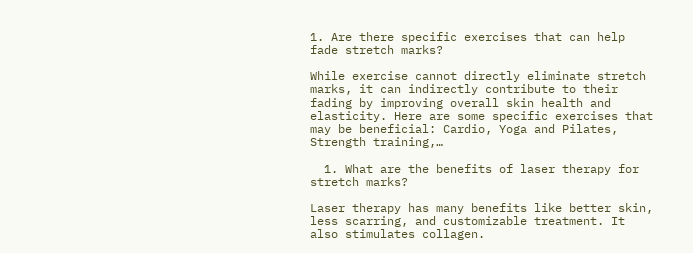1. Are there specific exercises that can help fade stretch marks?

While exercise cannot directly eliminate stretch marks, it can indirectly contribute to their fading by improving overall skin health and elasticity. Here are some specific exercises that may be beneficial: Cardio, Yoga and Pilates, Strength training,…

  1. What are the benefits of laser therapy for stretch marks?

Laser therapy has many benefits like better skin, less scarring, and customizable treatment. It also stimulates collagen.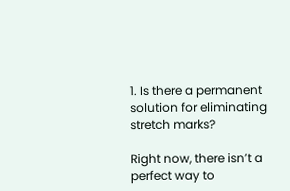1. Is there a permanent solution for eliminating stretch marks?

Right now, there isn’t a perfect way to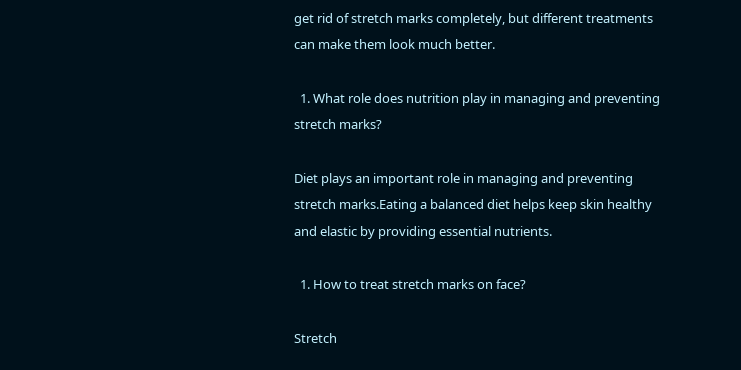get rid of stretch marks completely, but different treatments can make them look much better.

  1. What role does nutrition play in managing and preventing stretch marks?

Diet plays an important role in managing and preventing stretch marks.Eating a balanced diet helps keep skin healthy and elastic by providing essential nutrients.

  1. How to treat stretch marks on face?

Stretch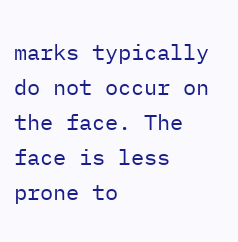marks typically do not occur on the face. The face is less prone to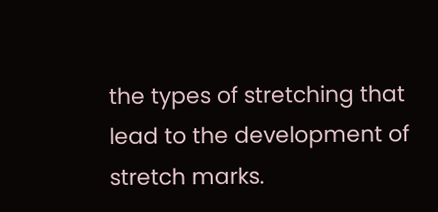the types of stretching that lead to the development of stretch marks.